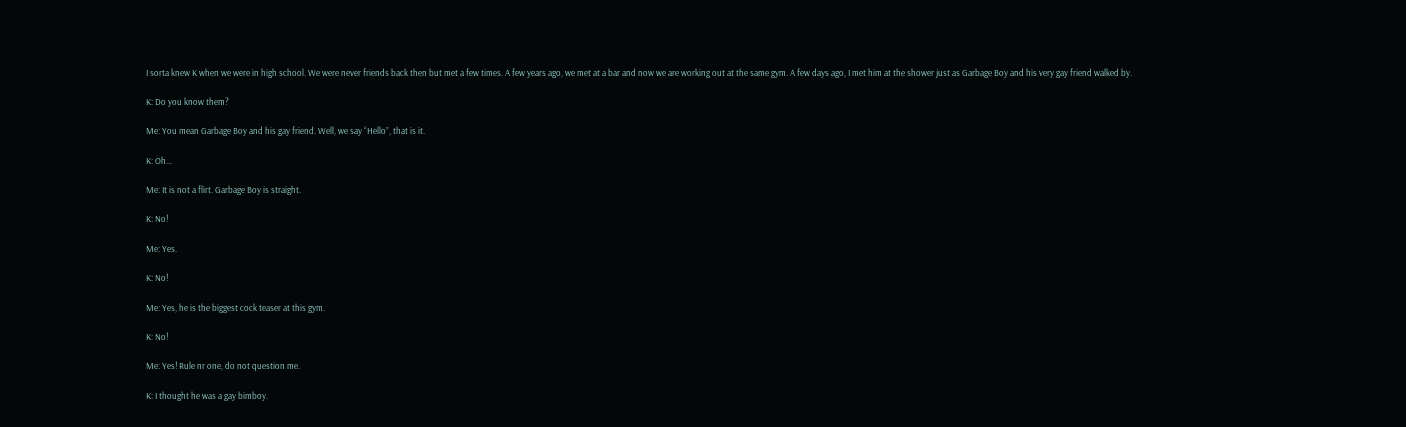I sorta knew K when we were in high school. We were never friends back then but met a few times. A few years ago, we met at a bar and now we are working out at the same gym. A few days ago, I met him at the shower just as Garbage Boy and his very gay friend walked by.

K: Do you know them?

Me: You mean Garbage Boy and his gay friend. Well, we say “Hello”, that is it.

K: Oh…

Me: It is not a flirt. Garbage Boy is straight.

K: No!

Me: Yes.

K: No!

Me: Yes, he is the biggest cock teaser at this gym.

K: No!

Me: Yes! Rule nr one, do not question me.

K: I thought he was a gay bimboy.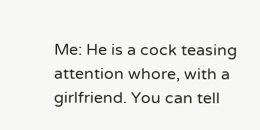Me: He is a cock teasing attention whore, with a girlfriend. You can tell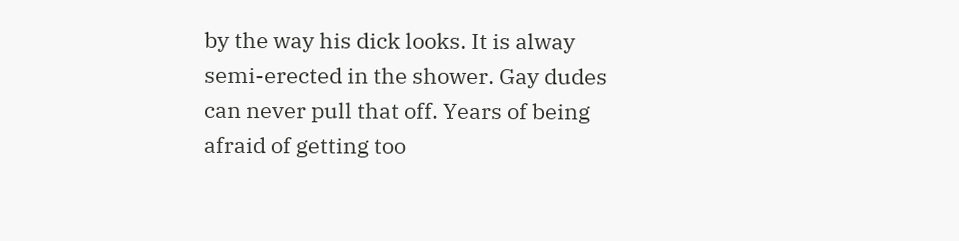by the way his dick looks. It is alway semi-erected in the shower. Gay dudes can never pull that off. Years of being afraid of getting too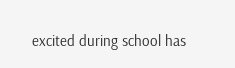excited during school has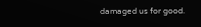damaged us for good.